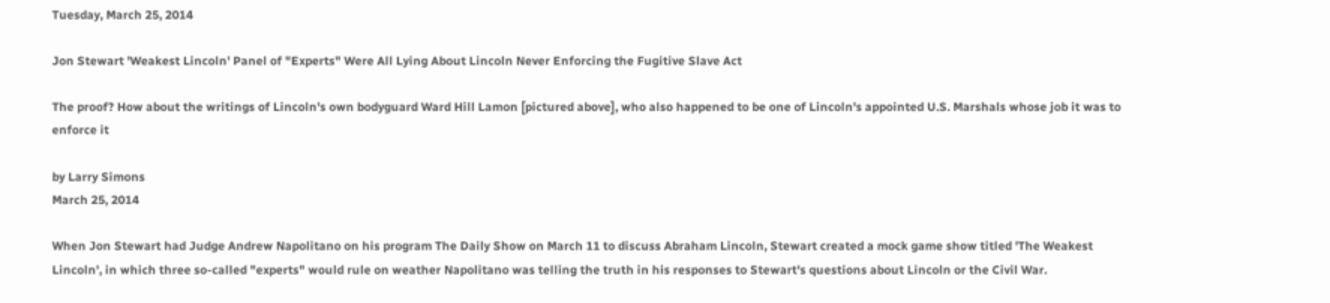Tuesday, March 25, 2014

Jon Stewart 'Weakest Lincoln' Panel of "Experts" Were All Lying About Lincoln Never Enforcing the Fugitive Slave Act

The proof? How about the writings of Lincoln's own bodyguard Ward Hill Lamon [pictured above], who also happened to be one of Lincoln's appointed U.S. Marshals whose job it was to enforce it

by Larry Simons
March 25, 2014

When Jon Stewart had Judge Andrew Napolitano on his program The Daily Show on March 11 to discuss Abraham Lincoln, Stewart created a mock game show titled 'The Weakest Lincoln', in which three so-called "experts" would rule on weather Napolitano was telling the truth in his responses to Stewart's questions about Lincoln or the Civil War.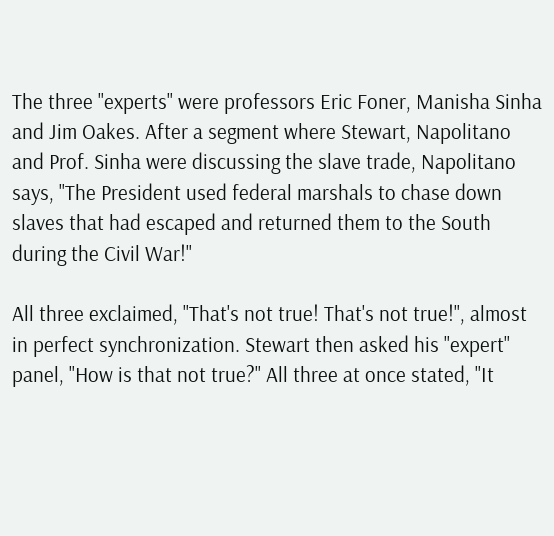The three "experts" were professors Eric Foner, Manisha Sinha and Jim Oakes. After a segment where Stewart, Napolitano and Prof. Sinha were discussing the slave trade, Napolitano says, "The President used federal marshals to chase down slaves that had escaped and returned them to the South during the Civil War!"

All three exclaimed, "That's not true! That's not true!", almost in perfect synchronization. Stewart then asked his "expert" panel, "How is that not true?" All three at once stated, "It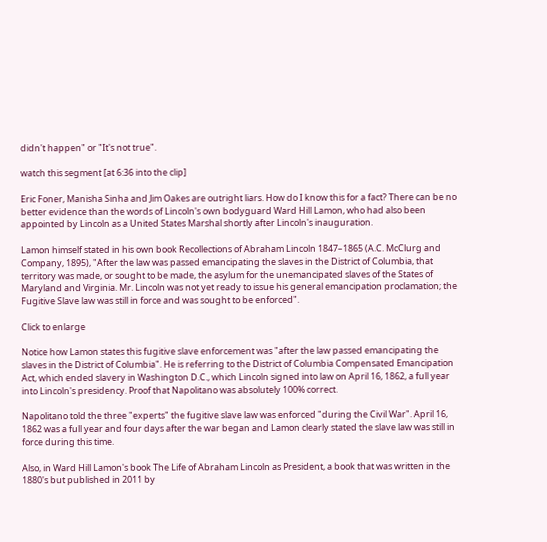didn't happen" or "It's not true".

watch this segment [at 6:36 into the clip]

Eric Foner, Manisha Sinha and Jim Oakes are outright liars. How do I know this for a fact? There can be no better evidence than the words of Lincoln's own bodyguard Ward Hill Lamon, who had also been appointed by Lincoln as a United States Marshal shortly after Lincoln's inauguration.

Lamon himself stated in his own book Recollections of Abraham Lincoln 1847–1865 (A.C. McClurg and Company, 1895), "After the law was passed emancipating the slaves in the District of Columbia, that territory was made, or sought to be made, the asylum for the unemancipated slaves of the States of Maryland and Virginia. Mr. Lincoln was not yet ready to issue his general emancipation proclamation; the Fugitive Slave law was still in force and was sought to be enforced".

Click to enlarge

Notice how Lamon states this fugitive slave enforcement was "after the law passed emancipating the slaves in the District of Columbia". He is referring to the District of Columbia Compensated Emancipation Act, which ended slavery in Washington D.C., which Lincoln signed into law on April 16, 1862, a full year into Lincoln's presidency. Proof that Napolitano was absolutely 100% correct.

Napolitano told the three "experts" the fugitive slave law was enforced "during the Civil War". April 16, 1862 was a full year and four days after the war began and Lamon clearly stated the slave law was still in force during this time.

Also, in Ward Hill Lamon's book The Life of Abraham Lincoln as President, a book that was written in the 1880's but published in 2011 by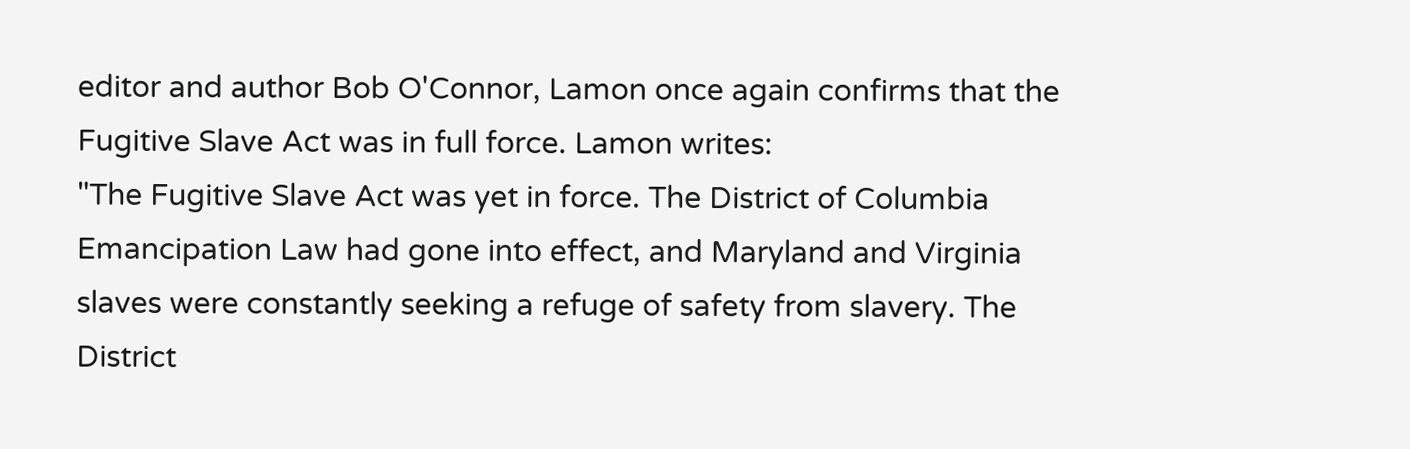editor and author Bob O'Connor, Lamon once again confirms that the Fugitive Slave Act was in full force. Lamon writes:
"The Fugitive Slave Act was yet in force. The District of Columbia Emancipation Law had gone into effect, and Maryland and Virginia slaves were constantly seeking a refuge of safety from slavery. The District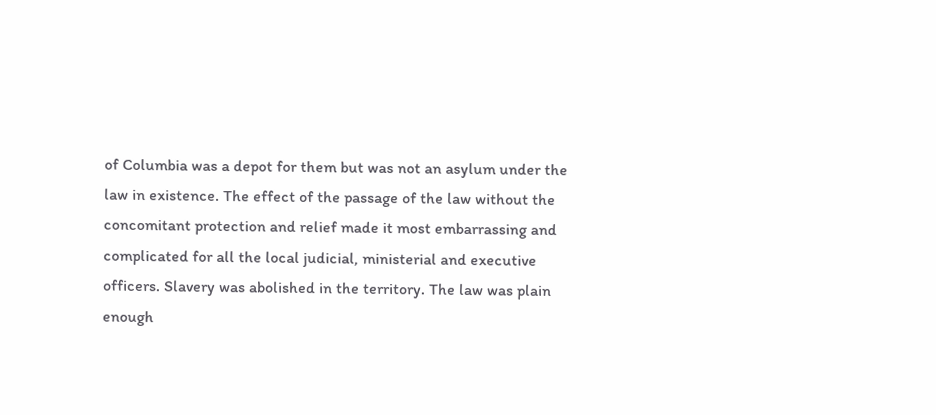of Columbia was a depot for them but was not an asylum under the law in existence. The effect of the passage of the law without the concomitant protection and relief made it most embarrassing and complicated for all the local judicial, ministerial and executive officers. Slavery was abolished in the territory. The law was plain enough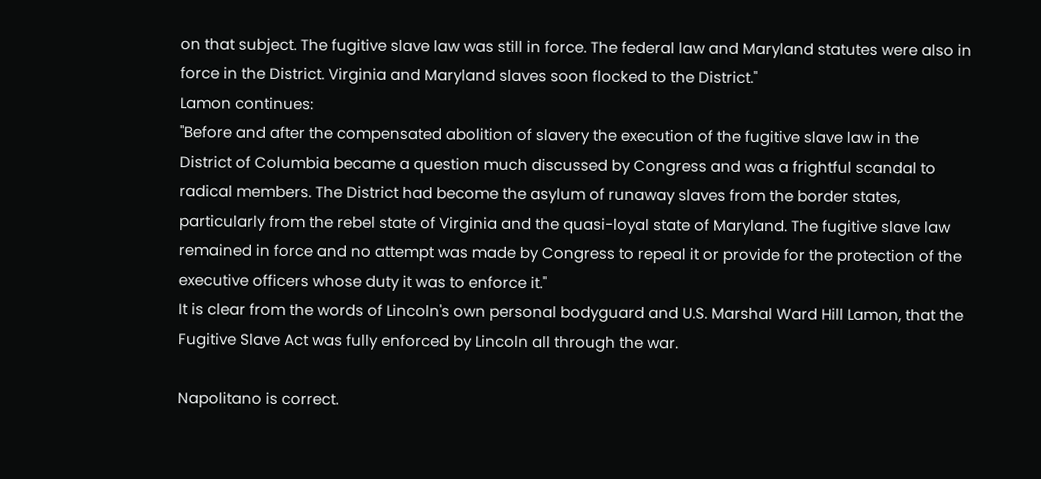on that subject. The fugitive slave law was still in force. The federal law and Maryland statutes were also in force in the District. Virginia and Maryland slaves soon flocked to the District."
Lamon continues:
"Before and after the compensated abolition of slavery the execution of the fugitive slave law in the District of Columbia became a question much discussed by Congress and was a frightful scandal to radical members. The District had become the asylum of runaway slaves from the border states, particularly from the rebel state of Virginia and the quasi-loyal state of Maryland. The fugitive slave law remained in force and no attempt was made by Congress to repeal it or provide for the protection of the executive officers whose duty it was to enforce it."
It is clear from the words of Lincoln's own personal bodyguard and U.S. Marshal Ward Hill Lamon, that the Fugitive Slave Act was fully enforced by Lincoln all through the war.

Napolitano is correct.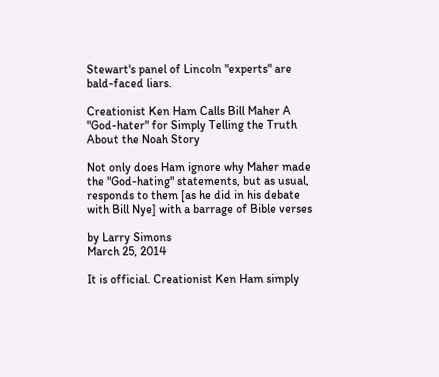Stewart's panel of Lincoln "experts" are bald-faced liars.

Creationist Ken Ham Calls Bill Maher A "God-hater" for Simply Telling the Truth About the Noah Story

Not only does Ham ignore why Maher made the "God-hating" statements, but as usual, responds to them [as he did in his debate with Bill Nye] with a barrage of Bible verses

by Larry Simons
March 25, 2014

It is official. Creationist Ken Ham simply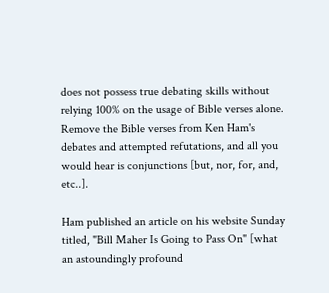does not possess true debating skills without relying 100% on the usage of Bible verses alone. Remove the Bible verses from Ken Ham's debates and attempted refutations, and all you would hear is conjunctions [but, nor, for, and, etc..].

Ham published an article on his website Sunday titled, "Bill Maher Is Going to Pass On" [what an astoundingly profound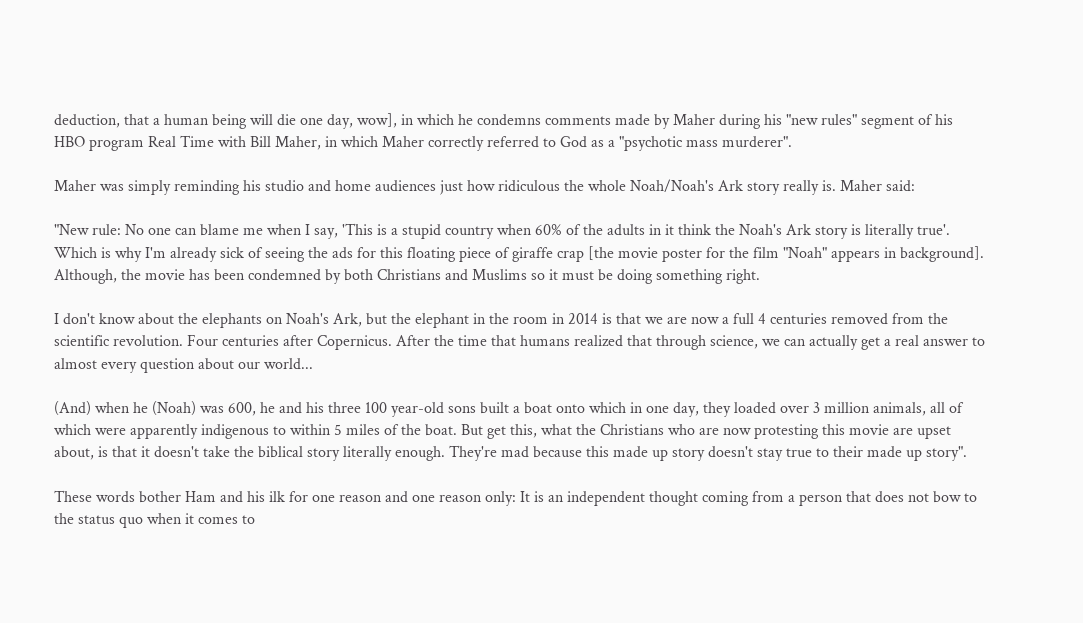deduction, that a human being will die one day, wow], in which he condemns comments made by Maher during his "new rules" segment of his HBO program Real Time with Bill Maher, in which Maher correctly referred to God as a "psychotic mass murderer".

Maher was simply reminding his studio and home audiences just how ridiculous the whole Noah/Noah's Ark story really is. Maher said:

"New rule: No one can blame me when I say, 'This is a stupid country when 60% of the adults in it think the Noah's Ark story is literally true'. Which is why I'm already sick of seeing the ads for this floating piece of giraffe crap [the movie poster for the film "Noah" appears in background]. Although, the movie has been condemned by both Christians and Muslims so it must be doing something right.

I don't know about the elephants on Noah's Ark, but the elephant in the room in 2014 is that we are now a full 4 centuries removed from the scientific revolution. Four centuries after Copernicus. After the time that humans realized that through science, we can actually get a real answer to almost every question about our world...

(And) when he (Noah) was 600, he and his three 100 year-old sons built a boat onto which in one day, they loaded over 3 million animals, all of which were apparently indigenous to within 5 miles of the boat. But get this, what the Christians who are now protesting this movie are upset about, is that it doesn't take the biblical story literally enough. They're mad because this made up story doesn't stay true to their made up story".

These words bother Ham and his ilk for one reason and one reason only: It is an independent thought coming from a person that does not bow to the status quo when it comes to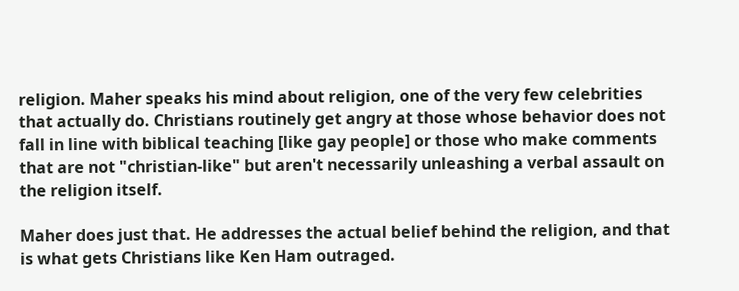religion. Maher speaks his mind about religion, one of the very few celebrities that actually do. Christians routinely get angry at those whose behavior does not fall in line with biblical teaching [like gay people] or those who make comments that are not "christian-like" but aren't necessarily unleashing a verbal assault on the religion itself.

Maher does just that. He addresses the actual belief behind the religion, and that is what gets Christians like Ken Ham outraged.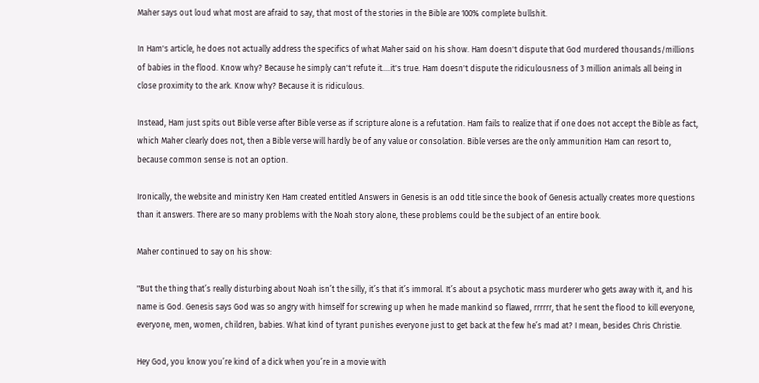Maher says out loud what most are afraid to say, that most of the stories in the Bible are 100% complete bullshit.

In Ham's article, he does not actually address the specifics of what Maher said on his show. Ham doesn't dispute that God murdered thousands/millions of babies in the flood. Know why? Because he simply can't refute it....it's true. Ham doesn't dispute the ridiculousness of 3 million animals all being in close proximity to the ark. Know why? Because it is ridiculous.

Instead, Ham just spits out Bible verse after Bible verse as if scripture alone is a refutation. Ham fails to realize that if one does not accept the Bible as fact, which Maher clearly does not, then a Bible verse will hardly be of any value or consolation. Bible verses are the only ammunition Ham can resort to, because common sense is not an option.

Ironically, the website and ministry Ken Ham created entitled Answers in Genesis is an odd title since the book of Genesis actually creates more questions than it answers. There are so many problems with the Noah story alone, these problems could be the subject of an entire book.

Maher continued to say on his show:

"But the thing that’s really disturbing about Noah isn’t the silly, it’s that it’s immoral. It’s about a psychotic mass murderer who gets away with it, and his name is God. Genesis says God was so angry with himself for screwing up when he made mankind so flawed, rrrrrr, that he sent the flood to kill everyone, everyone, men, women, children, babies. What kind of tyrant punishes everyone just to get back at the few he’s mad at? I mean, besides Chris Christie.

Hey God, you know you’re kind of a dick when you’re in a movie with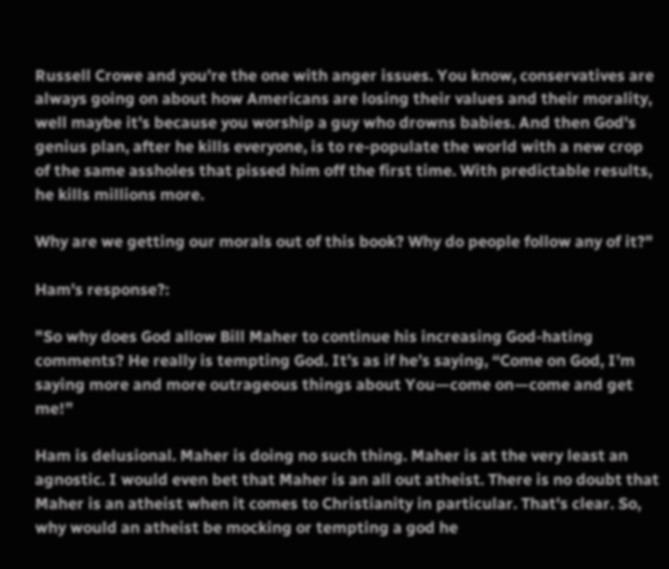Russell Crowe and you’re the one with anger issues. You know, conservatives are always going on about how Americans are losing their values and their morality, well maybe it’s because you worship a guy who drowns babies. And then God's genius plan, after he kills everyone, is to re-populate the world with a new crop of the same assholes that pissed him off the first time. With predictable results, he kills millions more.

Why are we getting our morals out of this book? Why do people follow any of it?"

Ham's response?:

"So why does God allow Bill Maher to continue his increasing God-hating comments? He really is tempting God. It’s as if he’s saying, “Come on God, I’m saying more and more outrageous things about You—come on—come and get me!”

Ham is delusional. Maher is doing no such thing. Maher is at the very least an agnostic. I would even bet that Maher is an all out atheist. There is no doubt that Maher is an atheist when it comes to Christianity in particular. That's clear. So, why would an atheist be mocking or tempting a god he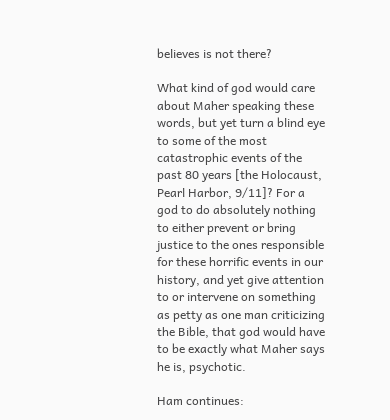believes is not there?

What kind of god would care about Maher speaking these words, but yet turn a blind eye to some of the most catastrophic events of the past 80 years [the Holocaust, Pearl Harbor, 9/11]? For a god to do absolutely nothing to either prevent or bring justice to the ones responsible for these horrific events in our history, and yet give attention to or intervene on something as petty as one man criticizing the Bible, that god would have to be exactly what Maher says he is, psychotic.

Ham continues: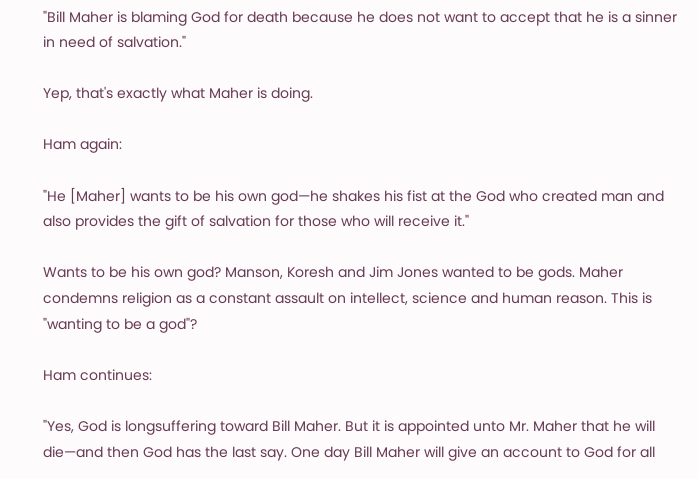"Bill Maher is blaming God for death because he does not want to accept that he is a sinner in need of salvation."

Yep, that's exactly what Maher is doing.

Ham again:

"He [Maher] wants to be his own god—he shakes his fist at the God who created man and also provides the gift of salvation for those who will receive it."

Wants to be his own god? Manson, Koresh and Jim Jones wanted to be gods. Maher condemns religion as a constant assault on intellect, science and human reason. This is "wanting to be a god"?

Ham continues:

"Yes, God is longsuffering toward Bill Maher. But it is appointed unto Mr. Maher that he will die—and then God has the last say. One day Bill Maher will give an account to God for all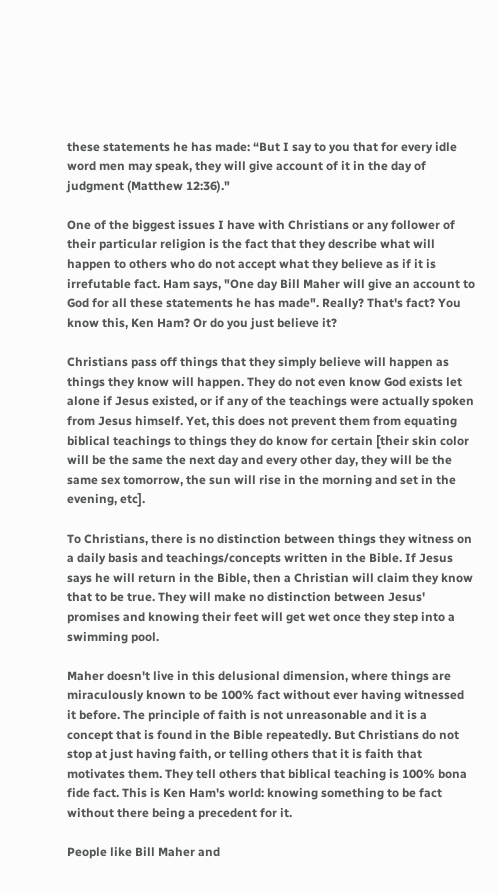these statements he has made: “But I say to you that for every idle word men may speak, they will give account of it in the day of judgment (Matthew 12:36)."

One of the biggest issues I have with Christians or any follower of their particular religion is the fact that they describe what will happen to others who do not accept what they believe as if it is irrefutable fact. Ham says, "One day Bill Maher will give an account to God for all these statements he has made". Really? That's fact? You know this, Ken Ham? Or do you just believe it?

Christians pass off things that they simply believe will happen as things they know will happen. They do not even know God exists let alone if Jesus existed, or if any of the teachings were actually spoken from Jesus himself. Yet, this does not prevent them from equating biblical teachings to things they do know for certain [their skin color will be the same the next day and every other day, they will be the same sex tomorrow, the sun will rise in the morning and set in the evening, etc].

To Christians, there is no distinction between things they witness on a daily basis and teachings/concepts written in the Bible. If Jesus says he will return in the Bible, then a Christian will claim they know that to be true. They will make no distinction between Jesus' promises and knowing their feet will get wet once they step into a swimming pool.

Maher doesn't live in this delusional dimension, where things are miraculously known to be 100% fact without ever having witnessed it before. The principle of faith is not unreasonable and it is a concept that is found in the Bible repeatedly. But Christians do not stop at just having faith, or telling others that it is faith that motivates them. They tell others that biblical teaching is 100% bona fide fact. This is Ken Ham's world: knowing something to be fact without there being a precedent for it.

People like Bill Maher and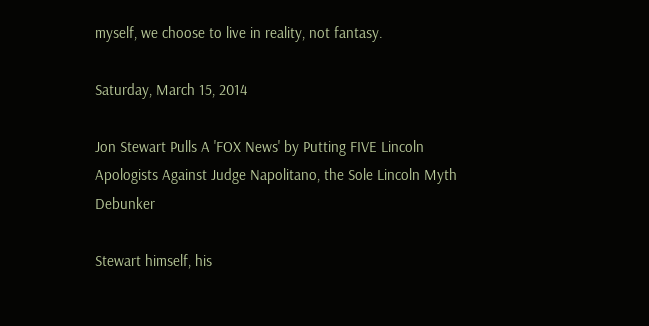myself, we choose to live in reality, not fantasy.

Saturday, March 15, 2014

Jon Stewart Pulls A 'FOX News' by Putting FIVE Lincoln Apologists Against Judge Napolitano, the Sole Lincoln Myth Debunker

Stewart himself, his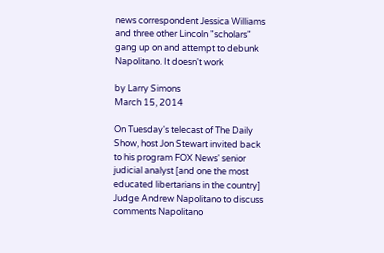news correspondent Jessica Williams and three other Lincoln "scholars" gang up on and attempt to debunk Napolitano. It doesn't work

by Larry Simons
March 15, 2014

On Tuesday's telecast of The Daily Show, host Jon Stewart invited back to his program FOX News' senior judicial analyst [and one the most educated libertarians in the country] Judge Andrew Napolitano to discuss comments Napolitano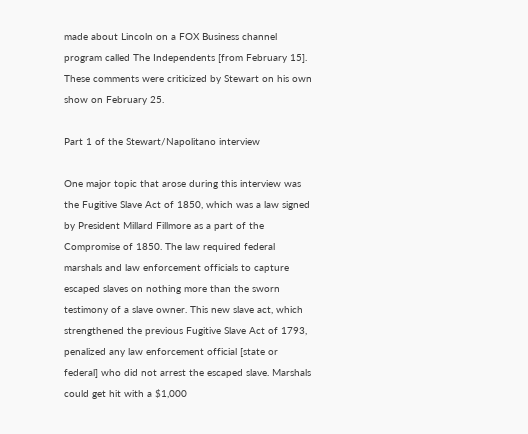made about Lincoln on a FOX Business channel program called The Independents [from February 15]. These comments were criticized by Stewart on his own show on February 25.

Part 1 of the Stewart/Napolitano interview

One major topic that arose during this interview was the Fugitive Slave Act of 1850, which was a law signed by President Millard Fillmore as a part of the Compromise of 1850. The law required federal marshals and law enforcement officials to capture escaped slaves on nothing more than the sworn testimony of a slave owner. This new slave act, which strengthened the previous Fugitive Slave Act of 1793, penalized any law enforcement official [state or federal] who did not arrest the escaped slave. Marshals could get hit with a $1,000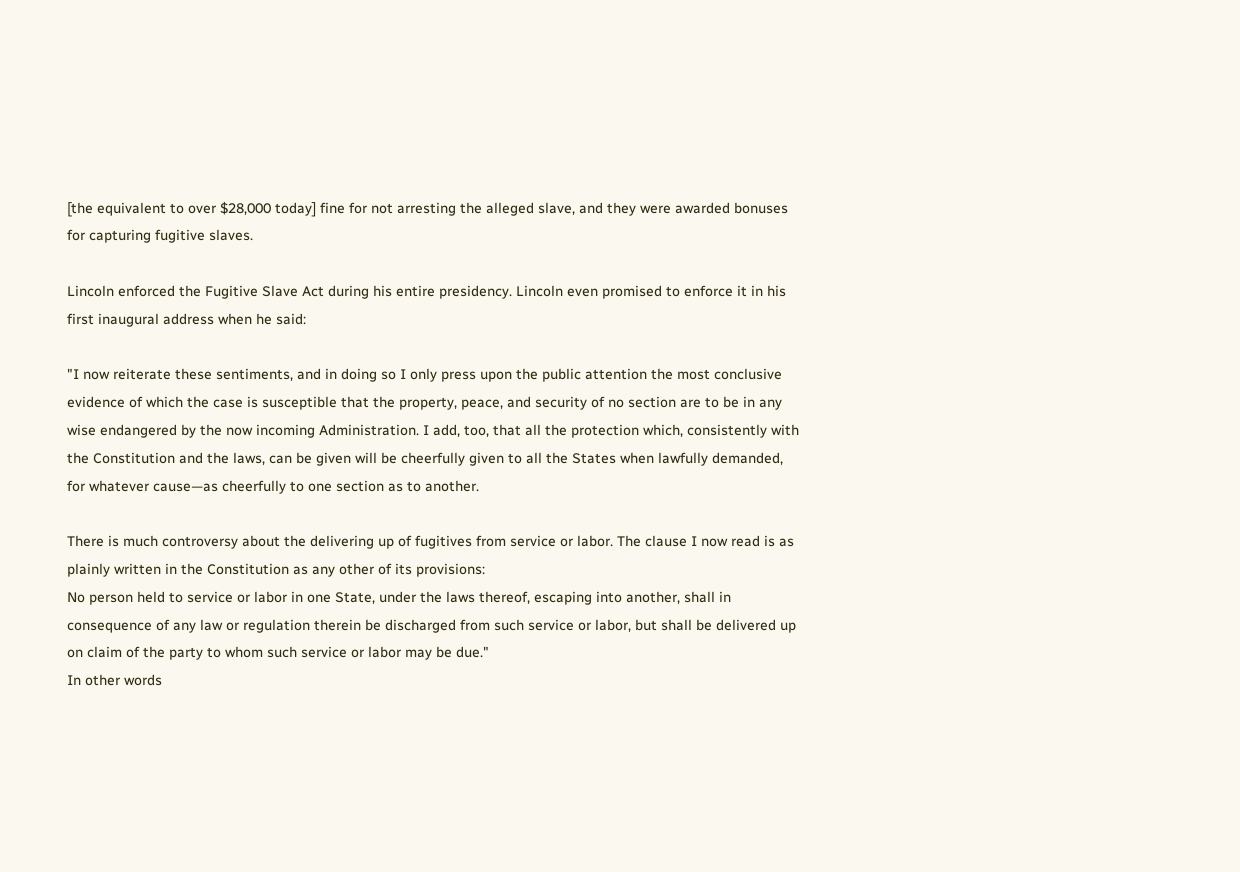[the equivalent to over $28,000 today] fine for not arresting the alleged slave, and they were awarded bonuses for capturing fugitive slaves.

Lincoln enforced the Fugitive Slave Act during his entire presidency. Lincoln even promised to enforce it in his first inaugural address when he said:

"I now reiterate these sentiments, and in doing so I only press upon the public attention the most conclusive evidence of which the case is susceptible that the property, peace, and security of no section are to be in any wise endangered by the now incoming Administration. I add, too, that all the protection which, consistently with the Constitution and the laws, can be given will be cheerfully given to all the States when lawfully demanded, for whatever cause—as cheerfully to one section as to another.

There is much controversy about the delivering up of fugitives from service or labor. The clause I now read is as plainly written in the Constitution as any other of its provisions:
No person held to service or labor in one State, under the laws thereof, escaping into another, shall in consequence of any law or regulation therein be discharged from such service or labor, but shall be delivered up on claim of the party to whom such service or labor may be due."
In other words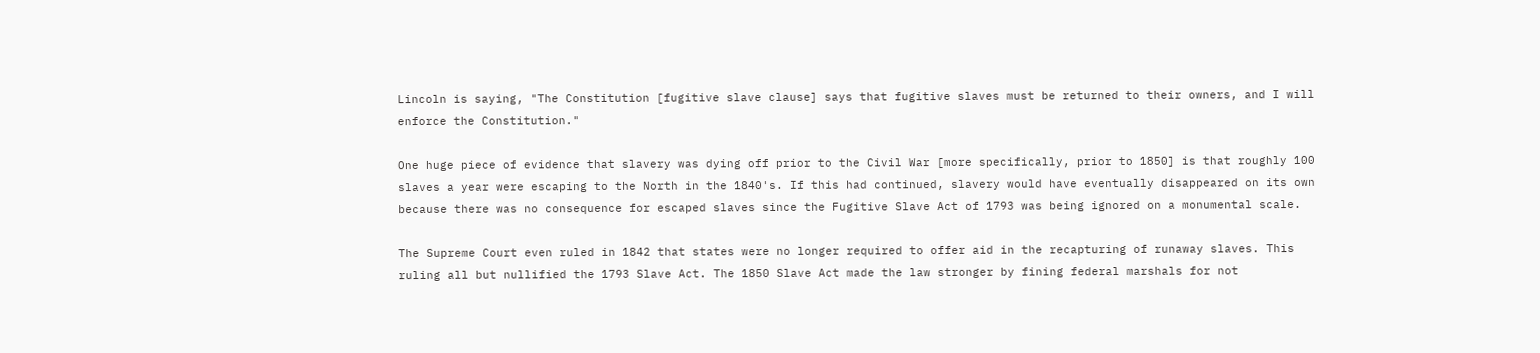Lincoln is saying, "The Constitution [fugitive slave clause] says that fugitive slaves must be returned to their owners, and I will enforce the Constitution."

One huge piece of evidence that slavery was dying off prior to the Civil War [more specifically, prior to 1850] is that roughly 100 slaves a year were escaping to the North in the 1840's. If this had continued, slavery would have eventually disappeared on its own because there was no consequence for escaped slaves since the Fugitive Slave Act of 1793 was being ignored on a monumental scale.

The Supreme Court even ruled in 1842 that states were no longer required to offer aid in the recapturing of runaway slaves. This ruling all but nullified the 1793 Slave Act. The 1850 Slave Act made the law stronger by fining federal marshals for not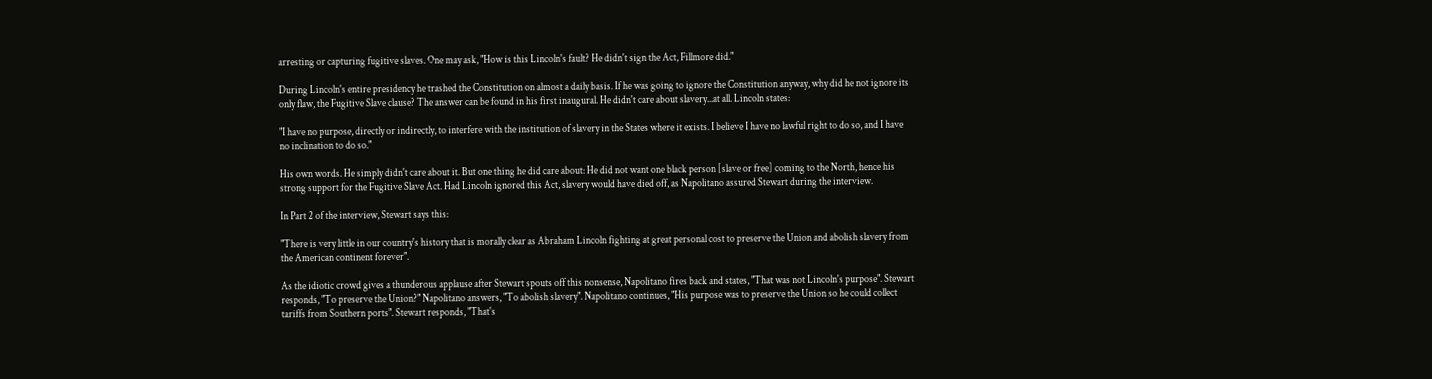arresting or capturing fugitive slaves. One may ask, "How is this Lincoln's fault? He didn't sign the Act, Fillmore did."

During Lincoln's entire presidency he trashed the Constitution on almost a daily basis. If he was going to ignore the Constitution anyway, why did he not ignore its only flaw, the Fugitive Slave clause? The answer can be found in his first inaugural. He didn't care about slavery...at all. Lincoln states:

"I have no purpose, directly or indirectly, to interfere with the institution of slavery in the States where it exists. I believe I have no lawful right to do so, and I have no inclination to do so."

His own words. He simply didn't care about it. But one thing he did care about: He did not want one black person [slave or free] coming to the North, hence his strong support for the Fugitive Slave Act. Had Lincoln ignored this Act, slavery would have died off, as Napolitano assured Stewart during the interview.

In Part 2 of the interview, Stewart says this:

"There is very little in our country's history that is morally clear as Abraham Lincoln fighting at great personal cost to preserve the Union and abolish slavery from the American continent forever".

As the idiotic crowd gives a thunderous applause after Stewart spouts off this nonsense, Napolitano fires back and states, "That was not Lincoln's purpose". Stewart responds, "To preserve the Union?" Napolitano answers, "To abolish slavery". Napolitano continues, "His purpose was to preserve the Union so he could collect tariffs from Southern ports". Stewart responds, "That's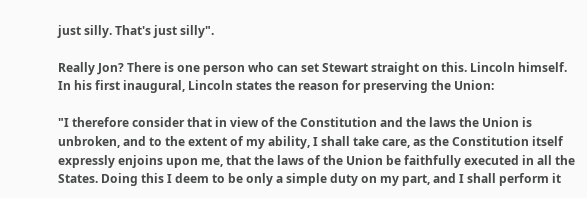just silly. That's just silly".

Really Jon? There is one person who can set Stewart straight on this. Lincoln himself. In his first inaugural, Lincoln states the reason for preserving the Union:

"I therefore consider that in view of the Constitution and the laws the Union is unbroken, and to the extent of my ability, I shall take care, as the Constitution itself expressly enjoins upon me, that the laws of the Union be faithfully executed in all the States. Doing this I deem to be only a simple duty on my part, and I shall perform it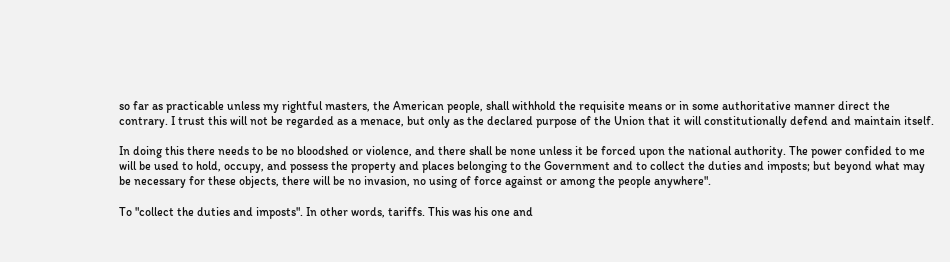so far as practicable unless my rightful masters, the American people, shall withhold the requisite means or in some authoritative manner direct the contrary. I trust this will not be regarded as a menace, but only as the declared purpose of the Union that it will constitutionally defend and maintain itself.

In doing this there needs to be no bloodshed or violence, and there shall be none unless it be forced upon the national authority. The power confided to me will be used to hold, occupy, and possess the property and places belonging to the Government and to collect the duties and imposts; but beyond what may be necessary for these objects, there will be no invasion, no using of force against or among the people anywhere".

To "collect the duties and imposts". In other words, tariffs. This was his one and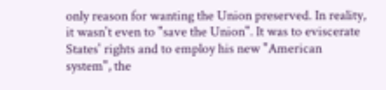only reason for wanting the Union preserved. In reality, it wasn't even to "save the Union". It was to eviscerate States' rights and to employ his new "American system", the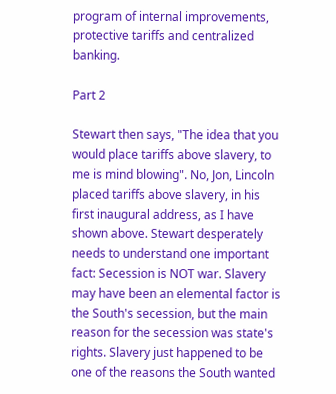program of internal improvements, protective tariffs and centralized banking.

Part 2

Stewart then says, "The idea that you would place tariffs above slavery, to me is mind blowing". No, Jon, Lincoln placed tariffs above slavery, in his first inaugural address, as I have shown above. Stewart desperately needs to understand one important fact: Secession is NOT war. Slavery may have been an elemental factor is the South's secession, but the main reason for the secession was state's rights. Slavery just happened to be one of the reasons the South wanted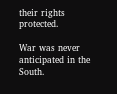their rights protected.

War was never anticipated in the South.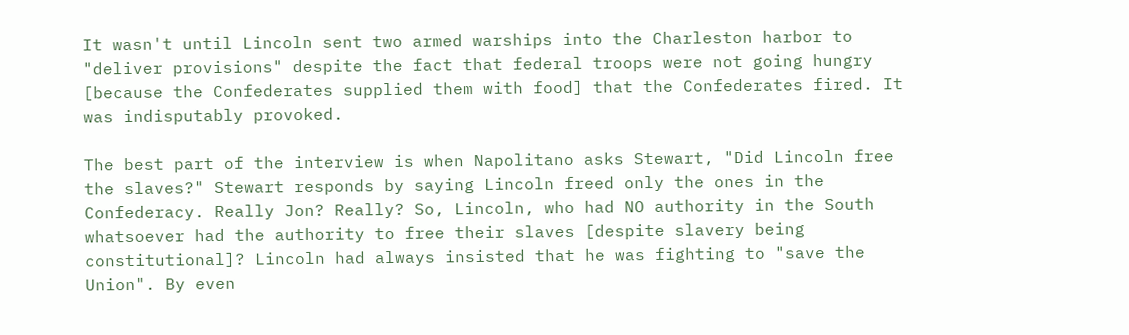It wasn't until Lincoln sent two armed warships into the Charleston harbor to "deliver provisions" despite the fact that federal troops were not going hungry [because the Confederates supplied them with food] that the Confederates fired. It was indisputably provoked.

The best part of the interview is when Napolitano asks Stewart, "Did Lincoln free the slaves?" Stewart responds by saying Lincoln freed only the ones in the Confederacy. Really Jon? Really? So, Lincoln, who had NO authority in the South whatsoever had the authority to free their slaves [despite slavery being constitutional]? Lincoln had always insisted that he was fighting to "save the Union". By even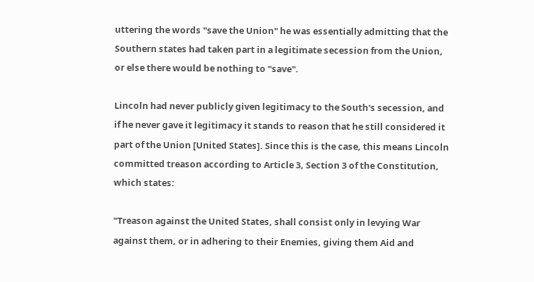uttering the words "save the Union" he was essentially admitting that the Southern states had taken part in a legitimate secession from the Union, or else there would be nothing to "save".

Lincoln had never publicly given legitimacy to the South's secession, and if he never gave it legitimacy it stands to reason that he still considered it part of the Union [United States]. Since this is the case, this means Lincoln committed treason according to Article 3, Section 3 of the Constitution, which states:

"Treason against the United States, shall consist only in levying War against them, or in adhering to their Enemies, giving them Aid and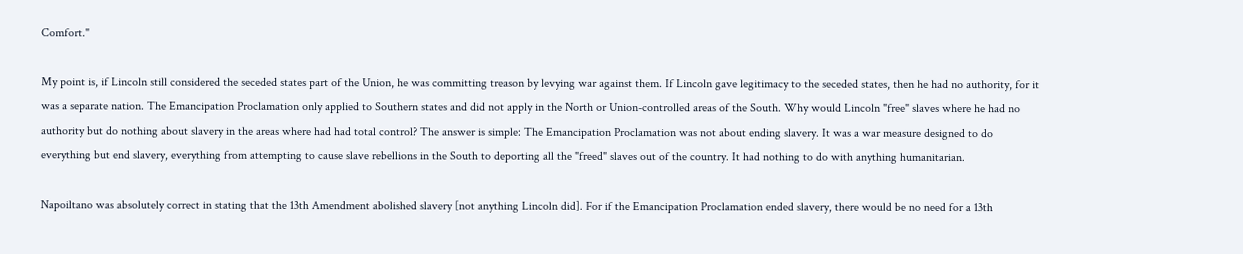Comfort."

My point is, if Lincoln still considered the seceded states part of the Union, he was committing treason by levying war against them. If Lincoln gave legitimacy to the seceded states, then he had no authority, for it was a separate nation. The Emancipation Proclamation only applied to Southern states and did not apply in the North or Union-controlled areas of the South. Why would Lincoln "free" slaves where he had no authority but do nothing about slavery in the areas where had had total control? The answer is simple: The Emancipation Proclamation was not about ending slavery. It was a war measure designed to do everything but end slavery, everything from attempting to cause slave rebellions in the South to deporting all the "freed" slaves out of the country. It had nothing to do with anything humanitarian.

Napoiltano was absolutely correct in stating that the 13th Amendment abolished slavery [not anything Lincoln did]. For if the Emancipation Proclamation ended slavery, there would be no need for a 13th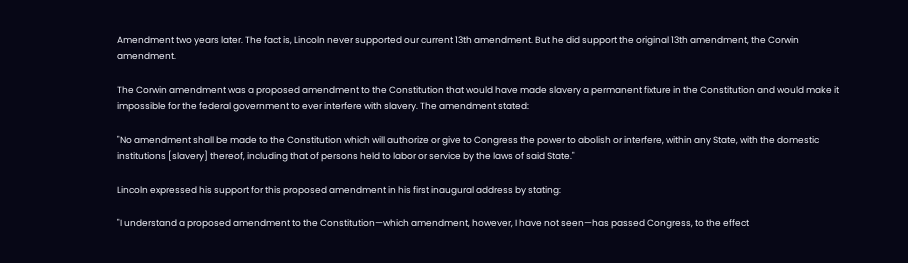Amendment two years later. The fact is, Lincoln never supported our current 13th amendment. But he did support the original 13th amendment, the Corwin amendment.

The Corwin amendment was a proposed amendment to the Constitution that would have made slavery a permanent fixture in the Constitution and would make it impossible for the federal government to ever interfere with slavery. The amendment stated:

"No amendment shall be made to the Constitution which will authorize or give to Congress the power to abolish or interfere, within any State, with the domestic institutions [slavery] thereof, including that of persons held to labor or service by the laws of said State."

Lincoln expressed his support for this proposed amendment in his first inaugural address by stating:

"I understand a proposed amendment to the Constitution—which amendment, however, I have not seen—has passed Congress, to the effect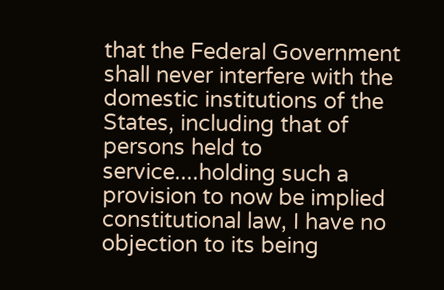that the Federal Government shall never interfere with the domestic institutions of the States, including that of persons held to service....holding such a provision to now be implied constitutional law, I have no objection to its being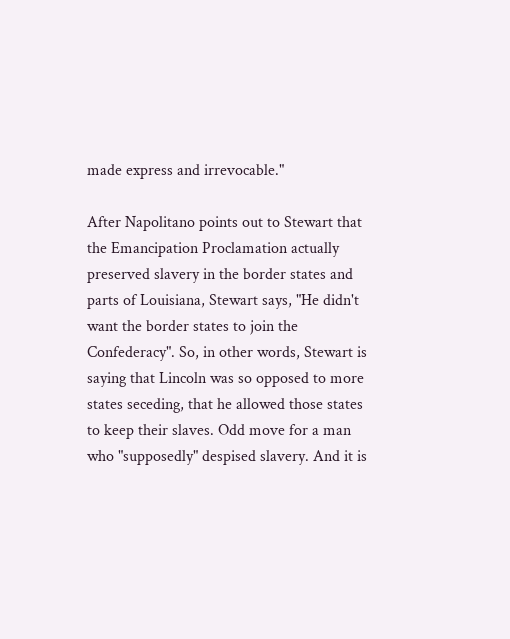made express and irrevocable."

After Napolitano points out to Stewart that the Emancipation Proclamation actually preserved slavery in the border states and parts of Louisiana, Stewart says, "He didn't want the border states to join the Confederacy". So, in other words, Stewart is saying that Lincoln was so opposed to more states seceding, that he allowed those states to keep their slaves. Odd move for a man who "supposedly" despised slavery. And it is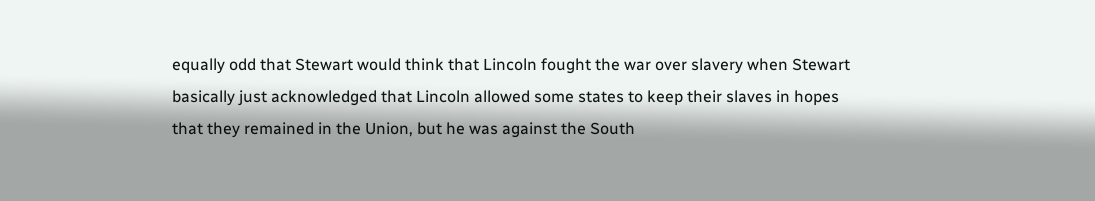equally odd that Stewart would think that Lincoln fought the war over slavery when Stewart basically just acknowledged that Lincoln allowed some states to keep their slaves in hopes that they remained in the Union, but he was against the South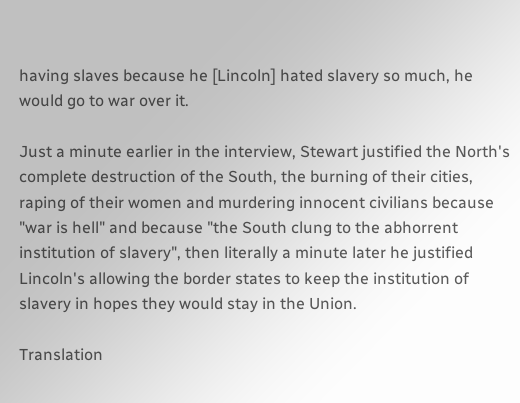having slaves because he [Lincoln] hated slavery so much, he would go to war over it.

Just a minute earlier in the interview, Stewart justified the North's complete destruction of the South, the burning of their cities, raping of their women and murdering innocent civilians because "war is hell" and because "the South clung to the abhorrent institution of slavery", then literally a minute later he justified Lincoln's allowing the border states to keep the institution of slavery in hopes they would stay in the Union.

Translation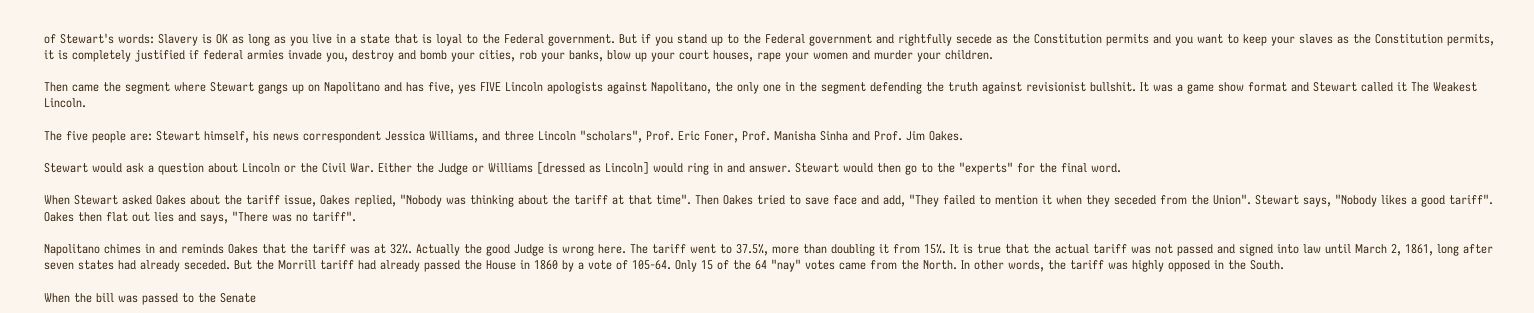of Stewart's words: Slavery is OK as long as you live in a state that is loyal to the Federal government. But if you stand up to the Federal government and rightfully secede as the Constitution permits and you want to keep your slaves as the Constitution permits, it is completely justified if federal armies invade you, destroy and bomb your cities, rob your banks, blow up your court houses, rape your women and murder your children.

Then came the segment where Stewart gangs up on Napolitano and has five, yes FIVE Lincoln apologists against Napolitano, the only one in the segment defending the truth against revisionist bullshit. It was a game show format and Stewart called it The Weakest Lincoln.

The five people are: Stewart himself, his news correspondent Jessica Williams, and three Lincoln "scholars", Prof. Eric Foner, Prof. Manisha Sinha and Prof. Jim Oakes.

Stewart would ask a question about Lincoln or the Civil War. Either the Judge or Williams [dressed as Lincoln] would ring in and answer. Stewart would then go to the "experts" for the final word.

When Stewart asked Oakes about the tariff issue, Oakes replied, "Nobody was thinking about the tariff at that time". Then Oakes tried to save face and add, "They failed to mention it when they seceded from the Union". Stewart says, "Nobody likes a good tariff". Oakes then flat out lies and says, "There was no tariff".

Napolitano chimes in and reminds Oakes that the tariff was at 32%. Actually the good Judge is wrong here. The tariff went to 37.5%, more than doubling it from 15%. It is true that the actual tariff was not passed and signed into law until March 2, 1861, long after seven states had already seceded. But the Morrill tariff had already passed the House in 1860 by a vote of 105-64. Only 15 of the 64 "nay" votes came from the North. In other words, the tariff was highly opposed in the South.

When the bill was passed to the Senate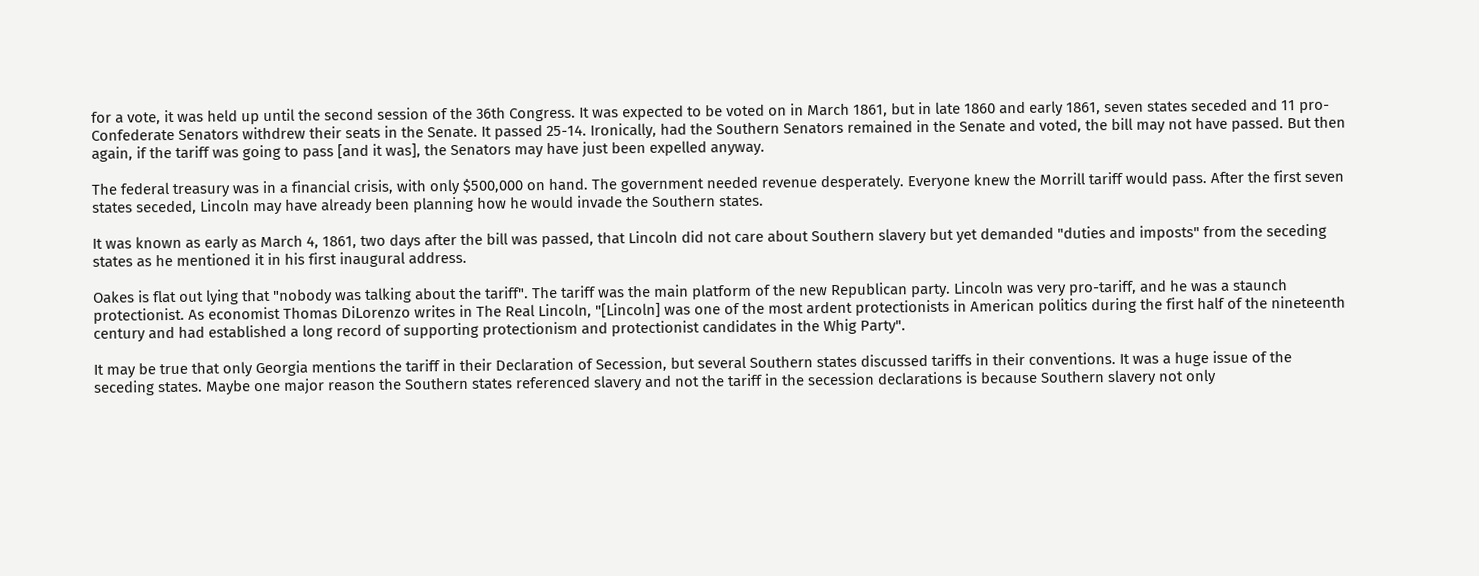for a vote, it was held up until the second session of the 36th Congress. It was expected to be voted on in March 1861, but in late 1860 and early 1861, seven states seceded and 11 pro-Confederate Senators withdrew their seats in the Senate. It passed 25-14. Ironically, had the Southern Senators remained in the Senate and voted, the bill may not have passed. But then again, if the tariff was going to pass [and it was], the Senators may have just been expelled anyway.

The federal treasury was in a financial crisis, with only $500,000 on hand. The government needed revenue desperately. Everyone knew the Morrill tariff would pass. After the first seven states seceded, Lincoln may have already been planning how he would invade the Southern states.

It was known as early as March 4, 1861, two days after the bill was passed, that Lincoln did not care about Southern slavery but yet demanded "duties and imposts" from the seceding states as he mentioned it in his first inaugural address.

Oakes is flat out lying that "nobody was talking about the tariff". The tariff was the main platform of the new Republican party. Lincoln was very pro-tariff, and he was a staunch protectionist. As economist Thomas DiLorenzo writes in The Real Lincoln, "[Lincoln] was one of the most ardent protectionists in American politics during the first half of the nineteenth century and had established a long record of supporting protectionism and protectionist candidates in the Whig Party".

It may be true that only Georgia mentions the tariff in their Declaration of Secession, but several Southern states discussed tariffs in their conventions. It was a huge issue of the seceding states. Maybe one major reason the Southern states referenced slavery and not the tariff in the secession declarations is because Southern slavery not only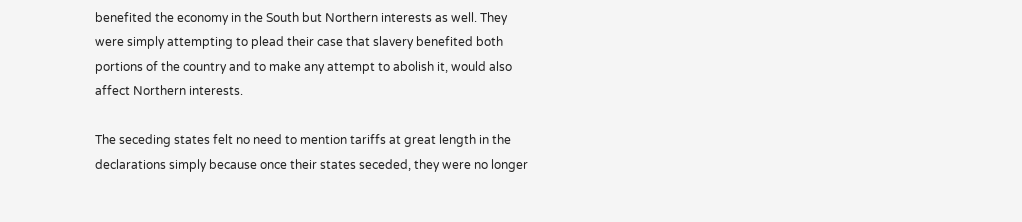benefited the economy in the South but Northern interests as well. They were simply attempting to plead their case that slavery benefited both portions of the country and to make any attempt to abolish it, would also affect Northern interests.

The seceding states felt no need to mention tariffs at great length in the declarations simply because once their states seceded, they were no longer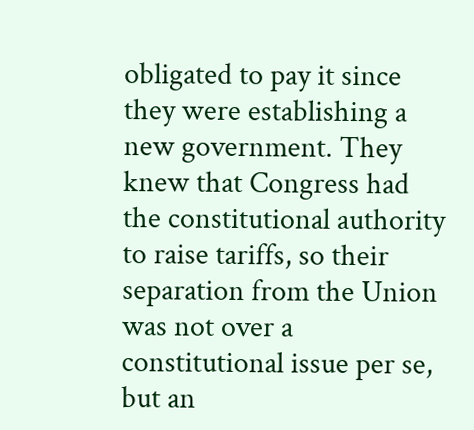obligated to pay it since they were establishing a new government. They knew that Congress had the constitutional authority to raise tariffs, so their separation from the Union was not over a constitutional issue per se, but an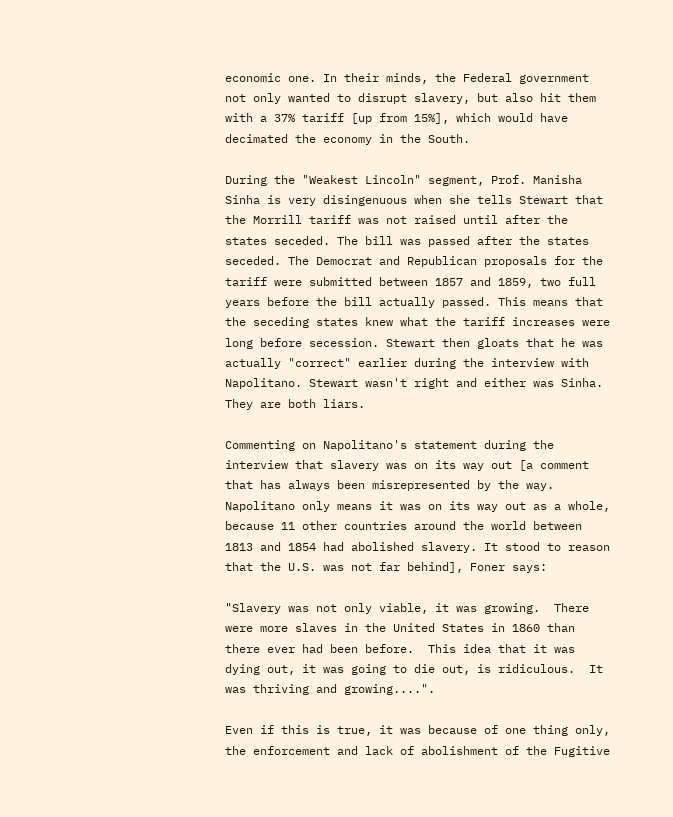economic one. In their minds, the Federal government not only wanted to disrupt slavery, but also hit them with a 37% tariff [up from 15%], which would have decimated the economy in the South.

During the "Weakest Lincoln" segment, Prof. Manisha Sinha is very disingenuous when she tells Stewart that the Morrill tariff was not raised until after the states seceded. The bill was passed after the states seceded. The Democrat and Republican proposals for the tariff were submitted between 1857 and 1859, two full years before the bill actually passed. This means that the seceding states knew what the tariff increases were long before secession. Stewart then gloats that he was actually "correct" earlier during the interview with Napolitano. Stewart wasn't right and either was Sinha. They are both liars.

Commenting on Napolitano's statement during the interview that slavery was on its way out [a comment that has always been misrepresented by the way. Napolitano only means it was on its way out as a whole, because 11 other countries around the world between 1813 and 1854 had abolished slavery. It stood to reason that the U.S. was not far behind], Foner says:

"Slavery was not only viable, it was growing.  There were more slaves in the United States in 1860 than there ever had been before.  This idea that it was dying out, it was going to die out, is ridiculous.  It was thriving and growing....".

Even if this is true, it was because of one thing only, the enforcement and lack of abolishment of the Fugitive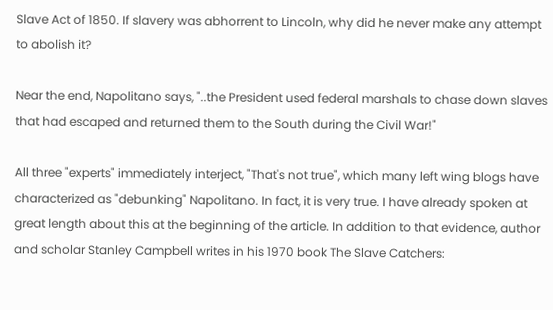Slave Act of 1850. If slavery was abhorrent to Lincoln, why did he never make any attempt to abolish it?

Near the end, Napolitano says, "..the President used federal marshals to chase down slaves that had escaped and returned them to the South during the Civil War!"

All three "experts" immediately interject, "That's not true", which many left wing blogs have characterized as "debunking" Napolitano. In fact, it is very true. I have already spoken at great length about this at the beginning of the article. In addition to that evidence, author and scholar Stanley Campbell writes in his 1970 book The Slave Catchers: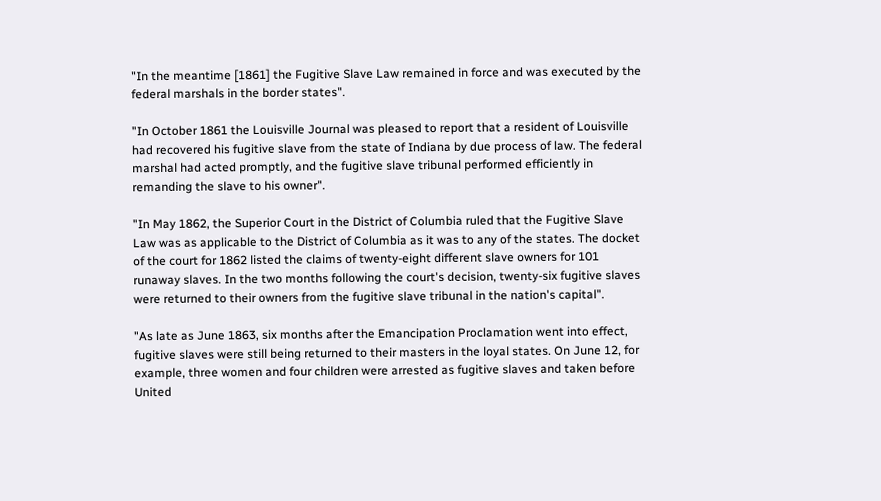"In the meantime [1861] the Fugitive Slave Law remained in force and was executed by the federal marshals in the border states".

"In October 1861 the Louisville Journal was pleased to report that a resident of Louisville had recovered his fugitive slave from the state of Indiana by due process of law. The federal marshal had acted promptly, and the fugitive slave tribunal performed efficiently in remanding the slave to his owner".

"In May 1862, the Superior Court in the District of Columbia ruled that the Fugitive Slave Law was as applicable to the District of Columbia as it was to any of the states. The docket of the court for 1862 listed the claims of twenty-eight different slave owners for 101 runaway slaves. In the two months following the court's decision, twenty-six fugitive slaves were returned to their owners from the fugitive slave tribunal in the nation's capital".

"As late as June 1863, six months after the Emancipation Proclamation went into effect, fugitive slaves were still being returned to their masters in the loyal states. On June 12, for example, three women and four children were arrested as fugitive slaves and taken before United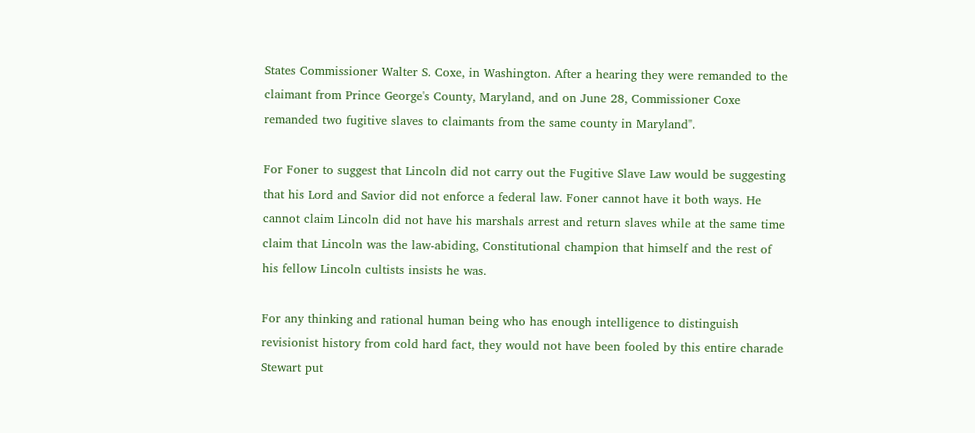States Commissioner Walter S. Coxe, in Washington. After a hearing they were remanded to the claimant from Prince George's County, Maryland, and on June 28, Commissioner Coxe remanded two fugitive slaves to claimants from the same county in Maryland".

For Foner to suggest that Lincoln did not carry out the Fugitive Slave Law would be suggesting that his Lord and Savior did not enforce a federal law. Foner cannot have it both ways. He cannot claim Lincoln did not have his marshals arrest and return slaves while at the same time claim that Lincoln was the law-abiding, Constitutional champion that himself and the rest of his fellow Lincoln cultists insists he was.

For any thinking and rational human being who has enough intelligence to distinguish revisionist history from cold hard fact, they would not have been fooled by this entire charade Stewart put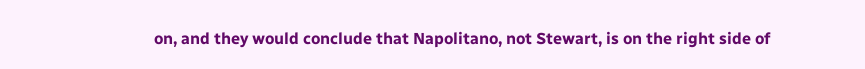on, and they would conclude that Napolitano, not Stewart, is on the right side of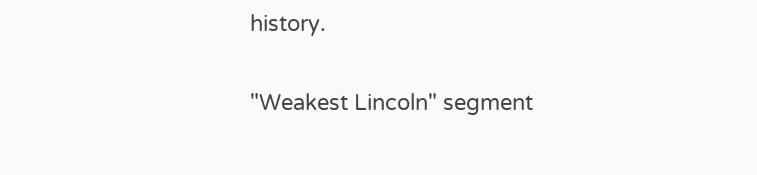history.

"Weakest Lincoln" segment